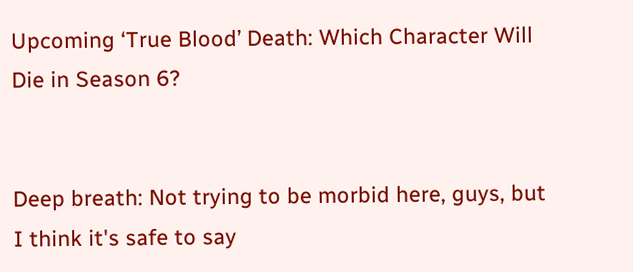Upcoming ‘True Blood’ Death: Which Character Will Die in Season 6?


Deep breath: Not trying to be morbid here, guys, but I think it's safe to say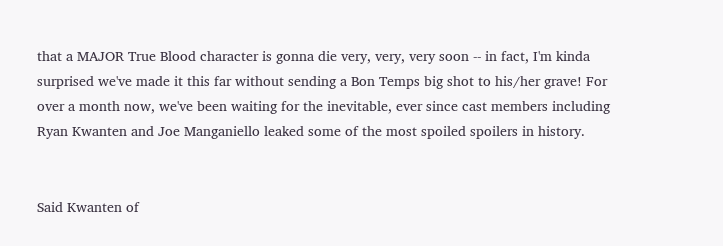that a MAJOR True Blood character is gonna die very, very, very soon -- in fact, I'm kinda surprised we've made it this far without sending a Bon Temps big shot to his/her grave! For over a month now, we've been waiting for the inevitable, ever since cast members including Ryan Kwanten and Joe Manganiello leaked some of the most spoiled spoilers in history.


Said Kwanten of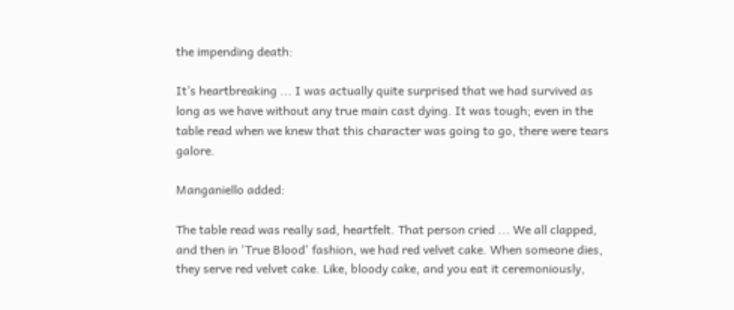the impending death:

It’s heartbreaking ... I was actually quite surprised that we had survived as long as we have without any true main cast dying. It was tough; even in the table read when we knew that this character was going to go, there were tears galore.

Manganiello added:

The table read was really sad, heartfelt. That person cried ... We all clapped, and then in 'True Blood' fashion, we had red velvet cake. When someone dies, they serve red velvet cake. Like, bloody cake, and you eat it ceremoniously,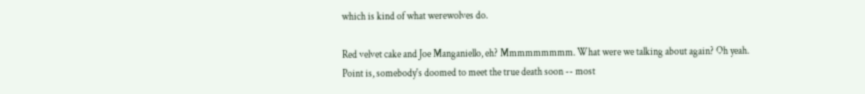which is kind of what werewolves do.

Red velvet cake and Joe Manganiello, eh? Mmmmmmmmm. What were we talking about again? Oh yeah. Point is, somebody's doomed to meet the true death soon -- most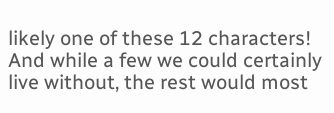likely one of these 12 characters! And while a few we could certainly live without, the rest would most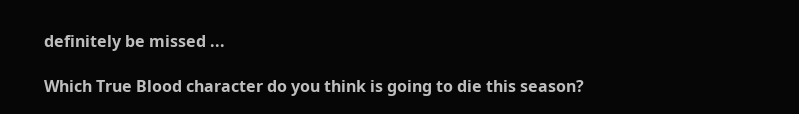definitely be missed ...

Which True Blood character do you think is going to die this season?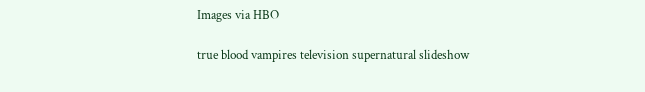Images via HBO

true blood vampires television supernatural slideshow